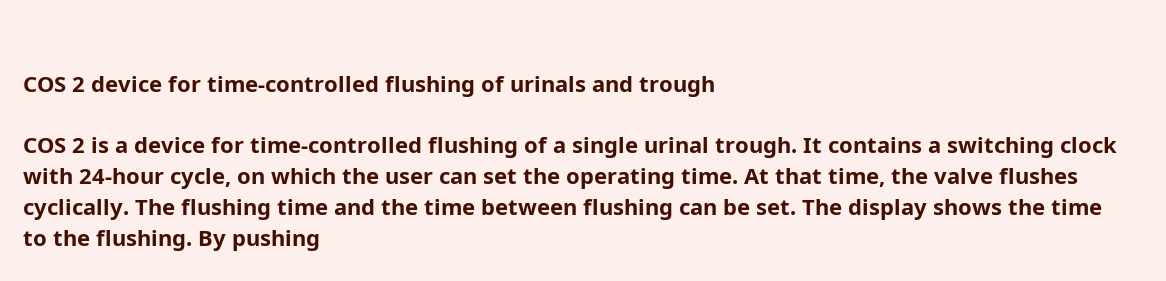COS 2 device for time-controlled flushing of urinals and trough

COS 2 is a device for time-controlled flushing of a single urinal trough. It contains a switching clock with 24-hour cycle, on which the user can set the operating time. At that time, the valve flushes cyclically. The flushing time and the time between flushing can be set. The display shows the time to the flushing. By pushing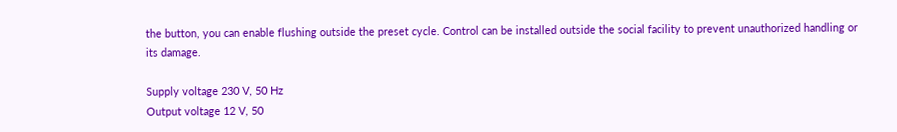the button, you can enable flushing outside the preset cycle. Control can be installed outside the social facility to prevent unauthorized handling or its damage.

Supply voltage 230 V, 50 Hz
Output voltage 12 V, 50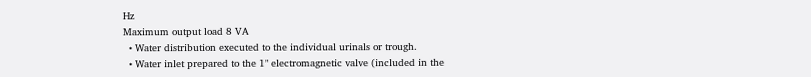Hz
Maximum output load 8 VA
  • Water distribution executed to the individual urinals or trough.
  • Water inlet prepared to the 1" electromagnetic valve (included in the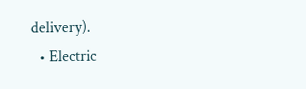delivery).
  • Electric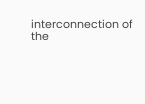interconnection of the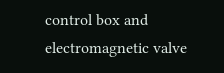control box and electromagnetic valve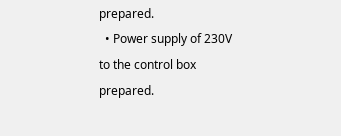prepared.
  • Power supply of 230V to the control box prepared.